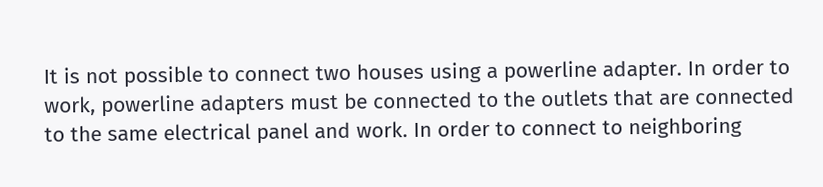It is not possible to connect two houses using a powerline adapter. In order to work, powerline adapters must be connected to the outlets that are connected to the same electrical panel and work. In order to connect to neighboring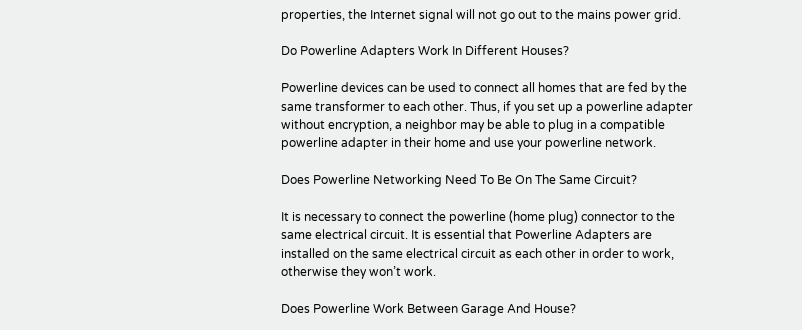properties, the Internet signal will not go out to the mains power grid.

Do Powerline Adapters Work In Different Houses?

Powerline devices can be used to connect all homes that are fed by the same transformer to each other. Thus, if you set up a powerline adapter without encryption, a neighbor may be able to plug in a compatible powerline adapter in their home and use your powerline network.

Does Powerline Networking Need To Be On The Same Circuit?

It is necessary to connect the powerline (home plug) connector to the same electrical circuit. It is essential that Powerline Adapters are installed on the same electrical circuit as each other in order to work, otherwise they won’t work.

Does Powerline Work Between Garage And House?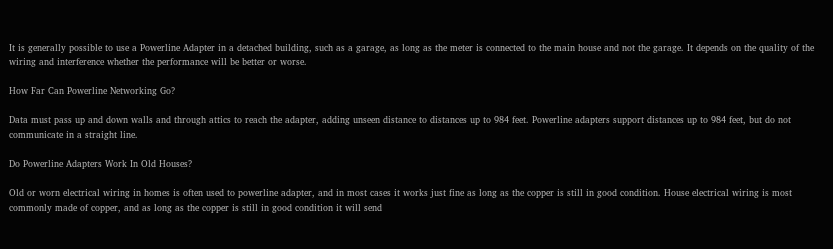It is generally possible to use a Powerline Adapter in a detached building, such as a garage, as long as the meter is connected to the main house and not the garage. It depends on the quality of the wiring and interference whether the performance will be better or worse.

How Far Can Powerline Networking Go?

Data must pass up and down walls and through attics to reach the adapter, adding unseen distance to distances up to 984 feet. Powerline adapters support distances up to 984 feet, but do not communicate in a straight line.

Do Powerline Adapters Work In Old Houses?

Old or worn electrical wiring in homes is often used to powerline adapter, and in most cases it works just fine as long as the copper is still in good condition. House electrical wiring is most commonly made of copper, and as long as the copper is still in good condition it will send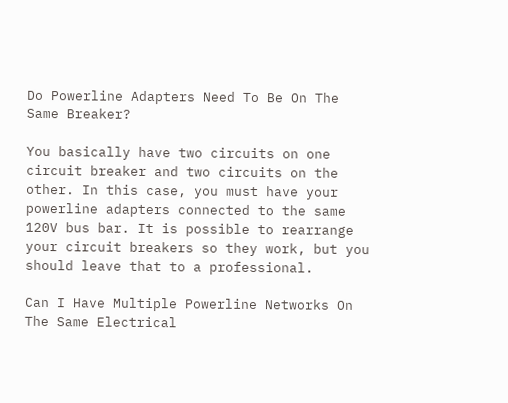Do Powerline Adapters Need To Be On The Same Breaker?

You basically have two circuits on one circuit breaker and two circuits on the other. In this case, you must have your powerline adapters connected to the same 120V bus bar. It is possible to rearrange your circuit breakers so they work, but you should leave that to a professional.

Can I Have Multiple Powerline Networks On The Same Electrical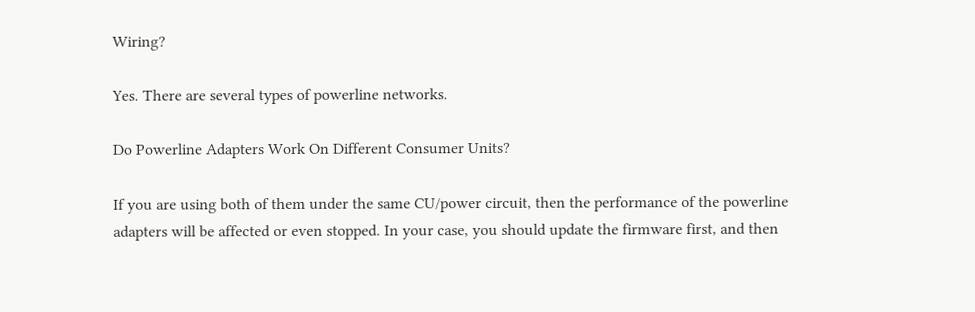Wiring?

Yes. There are several types of powerline networks.

Do Powerline Adapters Work On Different Consumer Units?

If you are using both of them under the same CU/power circuit, then the performance of the powerline adapters will be affected or even stopped. In your case, you should update the firmware first, and then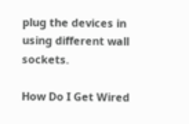plug the devices in using different wall sockets.

How Do I Get Wired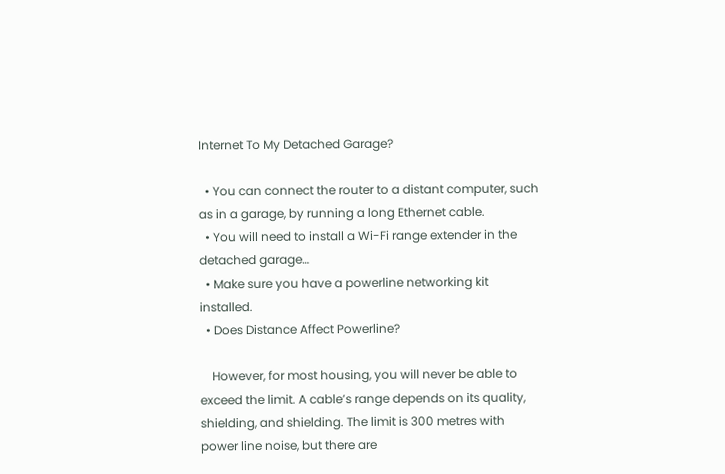Internet To My Detached Garage?

  • You can connect the router to a distant computer, such as in a garage, by running a long Ethernet cable.
  • You will need to install a Wi-Fi range extender in the detached garage…
  • Make sure you have a powerline networking kit installed.
  • Does Distance Affect Powerline?

    However, for most housing, you will never be able to exceed the limit. A cable’s range depends on its quality, shielding, and shielding. The limit is 300 metres with power line noise, but there are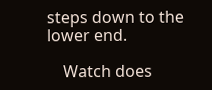steps down to the lower end.

    Watch does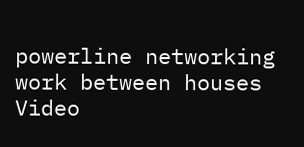powerline networking work between houses Video